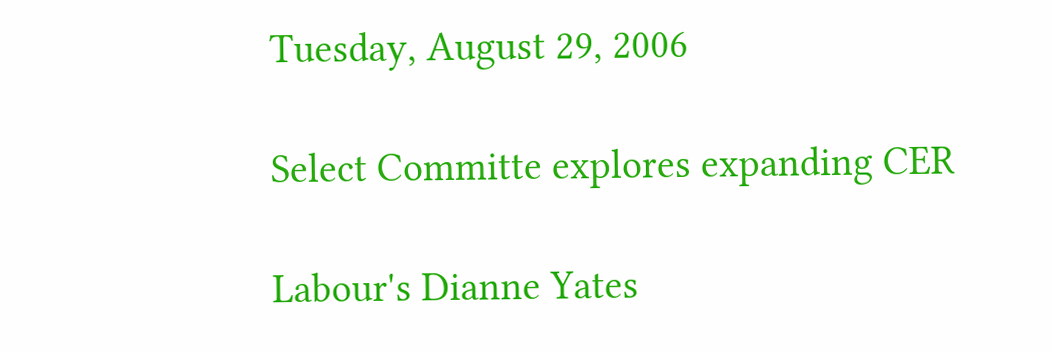Tuesday, August 29, 2006

Select Committe explores expanding CER

Labour's Dianne Yates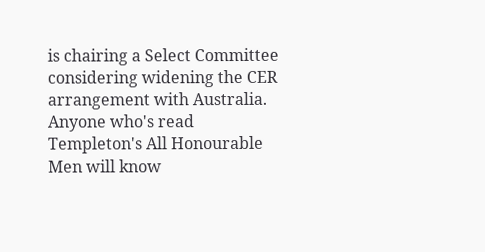is chairing a Select Committee considering widening the CER arrangement with Australia. Anyone who's read Templeton's All Honourable Men will know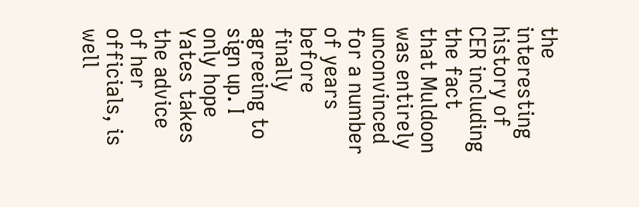the interesting history of CER including the fact that Muldoon was entirely unconvinced for a number of years before finally agreeing to sign up. I only hope Yates takes the advice of her officials, is well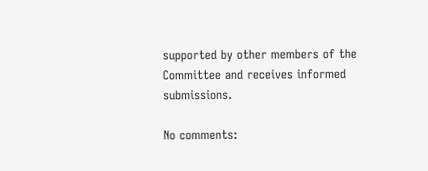supported by other members of the Committee and receives informed submissions.

No comments: